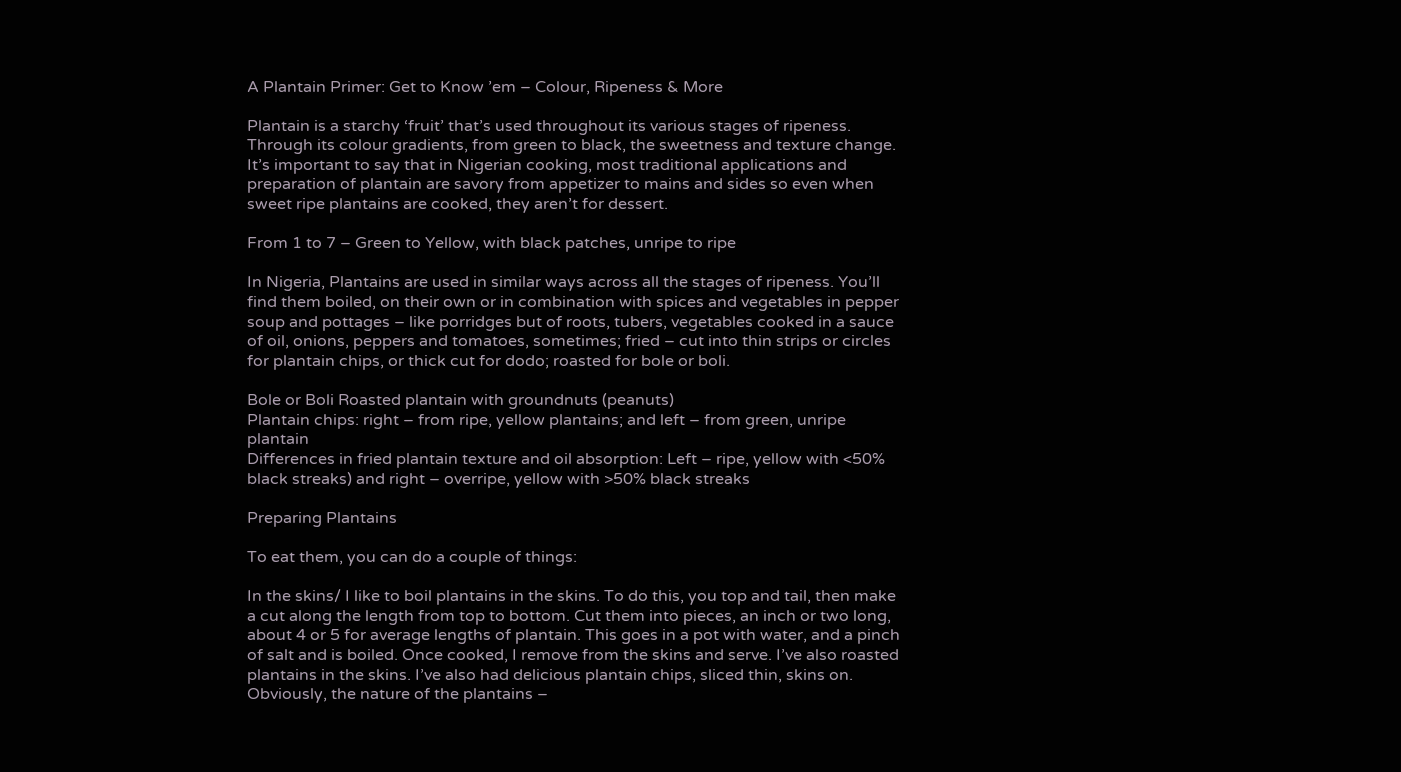A Plantain Primer: Get to Know ’em – Colour, Ripeness & More

Plantain is a starchy ‘fruit’ that’s used throughout its various stages of ripeness. Through its colour gradients, from green to black, the sweetness and texture change. It’s important to say that in Nigerian cooking, most traditional applications and preparation of plantain are savory from appetizer to mains and sides so even when sweet ripe plantains are cooked, they aren’t for dessert.

From 1 to 7 – Green to Yellow, with black patches, unripe to ripe

In Nigeria, Plantains are used in similar ways across all the stages of ripeness. You’ll find them boiled, on their own or in combination with spices and vegetables in pepper soup and pottages – like porridges but of roots, tubers, vegetables cooked in a sauce of oil, onions, peppers and tomatoes, sometimes; fried – cut into thin strips or circles for plantain chips, or thick cut for dodo; roasted for bole or boli.

Bole or Boli Roasted plantain with groundnuts (peanuts)
Plantain chips: right – from ripe, yellow plantains; and left – from green, unripe plantain
Differences in fried plantain texture and oil absorption: Left – ripe, yellow with <50% black streaks) and right – overripe, yellow with >50% black streaks

Preparing Plantains

To eat them, you can do a couple of things:

In the skins/ I like to boil plantains in the skins. To do this, you top and tail, then make a cut along the length from top to bottom. Cut them into pieces, an inch or two long, about 4 or 5 for average lengths of plantain. This goes in a pot with water, and a pinch of salt and is boiled. Once cooked, I remove from the skins and serve. I’ve also roasted plantains in the skins. I’ve also had delicious plantain chips, sliced thin, skins on. Obviously, the nature of the plantains –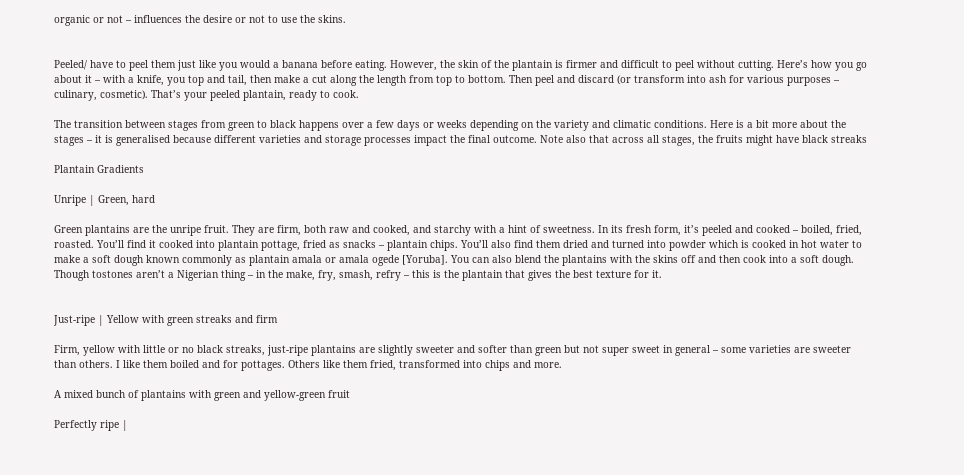organic or not – influences the desire or not to use the skins.


Peeled/ have to peel them just like you would a banana before eating. However, the skin of the plantain is firmer and difficult to peel without cutting. Here’s how you go about it – with a knife, you top and tail, then make a cut along the length from top to bottom. Then peel and discard (or transform into ash for various purposes – culinary, cosmetic). That’s your peeled plantain, ready to cook.

The transition between stages from green to black happens over a few days or weeks depending on the variety and climatic conditions. Here is a bit more about the stages – it is generalised because different varieties and storage processes impact the final outcome. Note also that across all stages, the fruits might have black streaks

Plantain Gradients

Unripe | Green, hard

Green plantains are the unripe fruit. They are firm, both raw and cooked, and starchy with a hint of sweetness. In its fresh form, it’s peeled and cooked – boiled, fried, roasted. You’ll find it cooked into plantain pottage, fried as snacks – plantain chips. You’ll also find them dried and turned into powder which is cooked in hot water to make a soft dough known commonly as plantain amala or amala ogede [Yoruba]. You can also blend the plantains with the skins off and then cook into a soft dough. Though tostones aren’t a Nigerian thing – in the make, fry, smash, refry – this is the plantain that gives the best texture for it.


Just-ripe | Yellow with green streaks and firm

Firm, yellow with little or no black streaks, just-ripe plantains are slightly sweeter and softer than green but not super sweet in general – some varieties are sweeter than others. I like them boiled and for pottages. Others like them fried, transformed into chips and more.

A mixed bunch of plantains with green and yellow-green fruit

Perfectly ripe |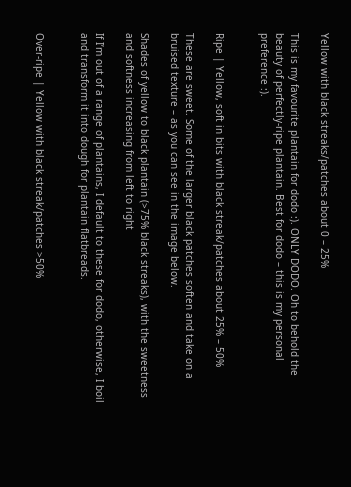Yellow with black streaks/patches about 0 – 25%

This is my favourite plantain for dodo :). ONLY DODO. Oh to behold the beauty of perfectly-ripe plantain. Best for dodo – this is my personal preference :).


Ripe | Yellow, soft in bits with black streak/patches about 25% – 50%

These are sweet. Some of the larger black patches soften and take on a bruised texture – as you can see in the image below.

Shades of yellow to black plantain (>75% black streaks), with the sweetness and softness increasing from left to right

If I’m out of a range of plantains, I default to these for dodo, otherwise, I boil and transform it into dough for plantain flatbreads.


Over-ripe | Yellow with black streak/patches >50%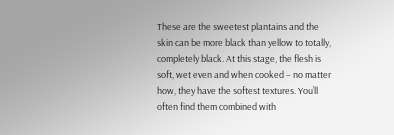These are the sweetest plantains and the skin can be more black than yellow to totally, completely black. At this stage, the flesh is soft, wet even and when cooked – no matter how, they have the softest textures. You’ll often find them combined with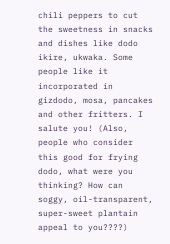chili peppers to cut the sweetness in snacks and dishes like dodo ikire, ukwaka. Some people like it incorporated in gizdodo, mosa, pancakes and other fritters. I salute you! (Also, people who consider this good for frying dodo, what were you thinking? How can soggy, oil-transparent, super-sweet plantain appeal to you????)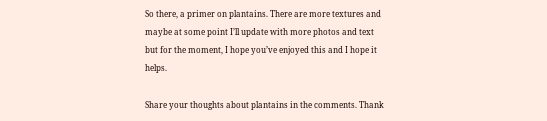So there, a primer on plantains. There are more textures and maybe at some point I’ll update with more photos and text but for the moment, I hope you’ve enjoyed this and I hope it helps.

Share your thoughts about plantains in the comments. Thank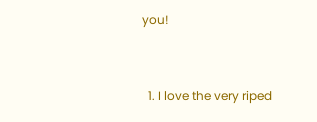you!


  1. I love the very riped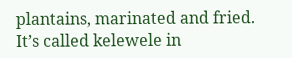plantains, marinated and fried. It’s called kelewele in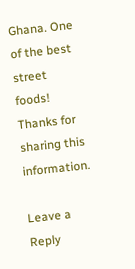Ghana. One of the best street foods! Thanks for sharing this information.

Leave a Reply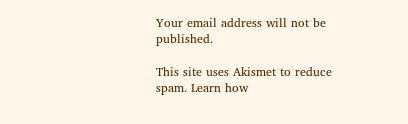Your email address will not be published.

This site uses Akismet to reduce spam. Learn how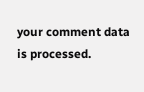your comment data is processed.